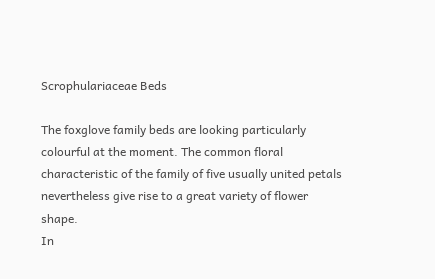Scrophulariaceae Beds

The foxglove family beds are looking particularly colourful at the moment. The common floral characteristic of the family of five usually united petals nevertheless give rise to a great variety of flower shape.
In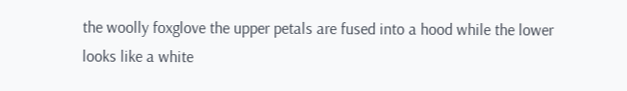the woolly foxglove the upper petals are fused into a hood while the lower looks like a white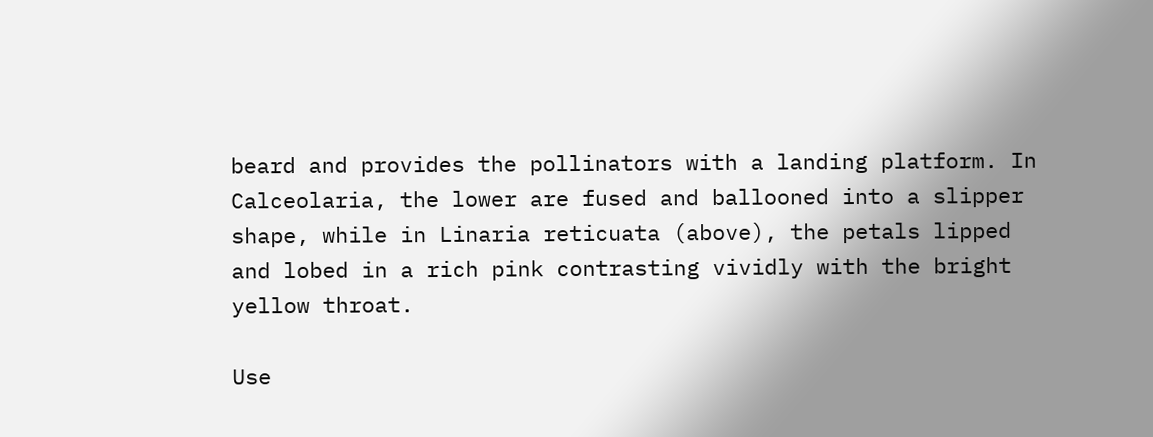beard and provides the pollinators with a landing platform. In Calceolaria, the lower are fused and ballooned into a slipper shape, while in Linaria reticuata (above), the petals lipped and lobed in a rich pink contrasting vividly with the bright yellow throat.

Use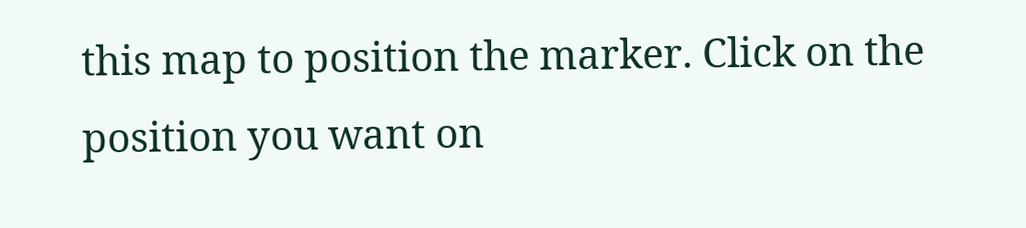this map to position the marker. Click on the position you want on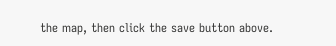the map, then click the save button above.